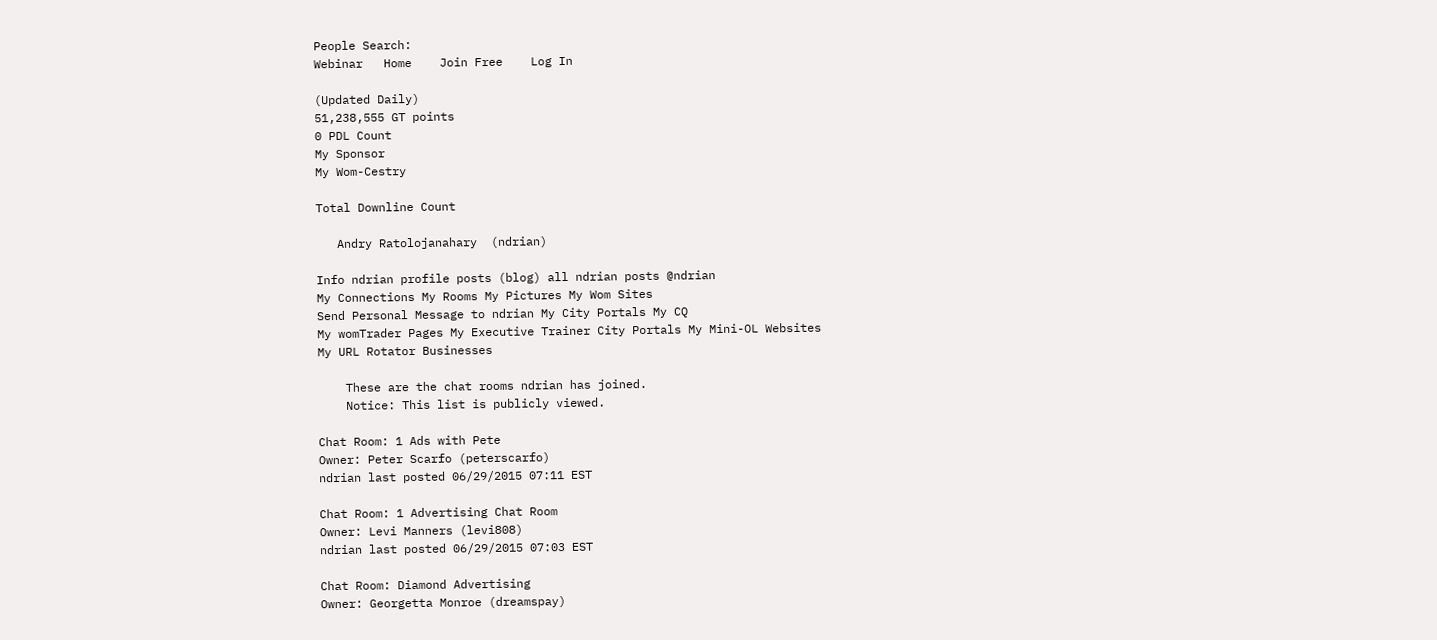People Search:
Webinar   Home    Join Free    Log In

(Updated Daily)
51,238,555 GT points
0 PDL Count
My Sponsor
My Wom-Cestry

Total Downline Count

   Andry Ratolojanahary  (ndrian)

Info ndrian profile posts (blog) all ndrian posts @ndrian
My Connections My Rooms My Pictures My Wom Sites
Send Personal Message to ndrian My City Portals My CQ
My womTrader Pages My Executive Trainer City Portals My Mini-OL Websites
My URL Rotator Businesses

    These are the chat rooms ndrian has joined.
    Notice: This list is publicly viewed.

Chat Room: 1 Ads with Pete
Owner: Peter Scarfo (peterscarfo)
ndrian last posted 06/29/2015 07:11 EST

Chat Room: 1 Advertising Chat Room
Owner: Levi Manners (levi808)
ndrian last posted 06/29/2015 07:03 EST

Chat Room: Diamond Advertising
Owner: Georgetta Monroe (dreamspay)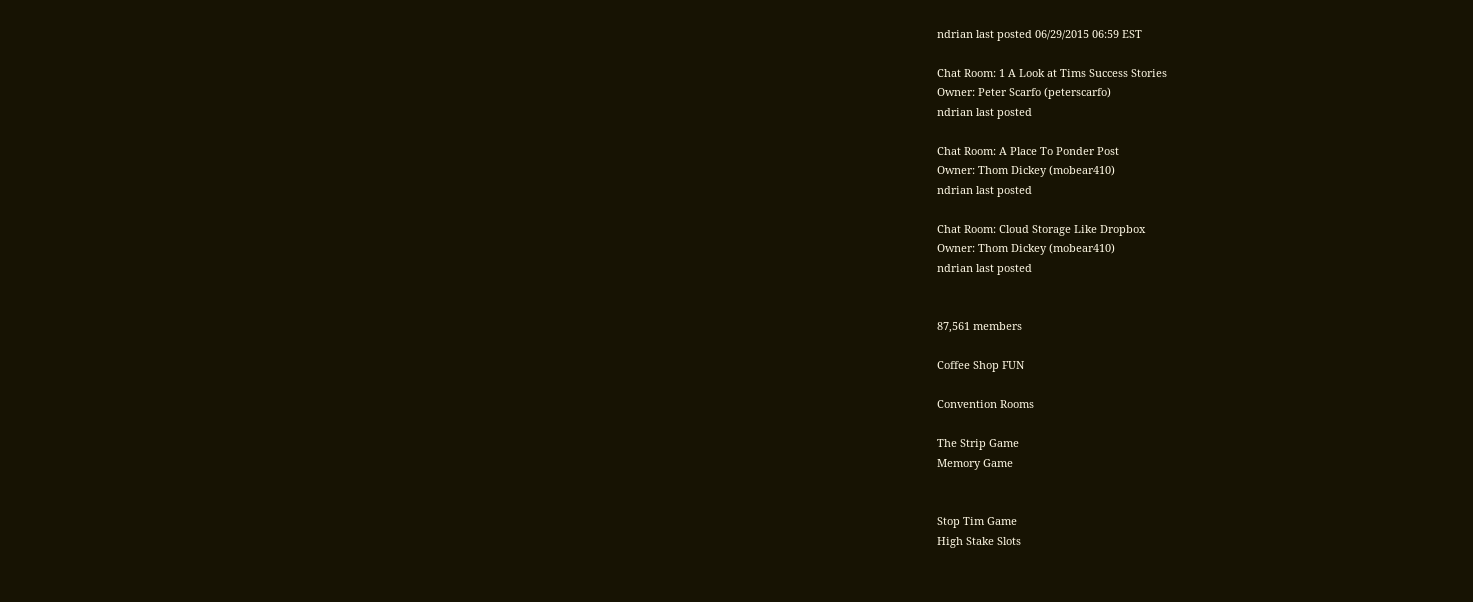ndrian last posted 06/29/2015 06:59 EST

Chat Room: 1 A Look at Tims Success Stories
Owner: Peter Scarfo (peterscarfo)
ndrian last posted

Chat Room: A Place To Ponder Post
Owner: Thom Dickey (mobear410)
ndrian last posted

Chat Room: Cloud Storage Like Dropbox
Owner: Thom Dickey (mobear410)
ndrian last posted


87,561 members

Coffee Shop FUN

Convention Rooms

The Strip Game
Memory Game


Stop Tim Game
High Stake Slots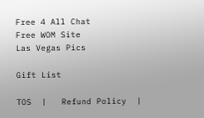Free 4 All Chat
Free WOM Site
Las Vegas Pics

Gift List

TOS  |   Refund Policy  |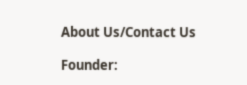About Us/Contact Us

Founder: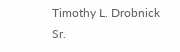Timothy L. Drobnick Sr.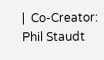|  Co-Creator: Phil Staudt